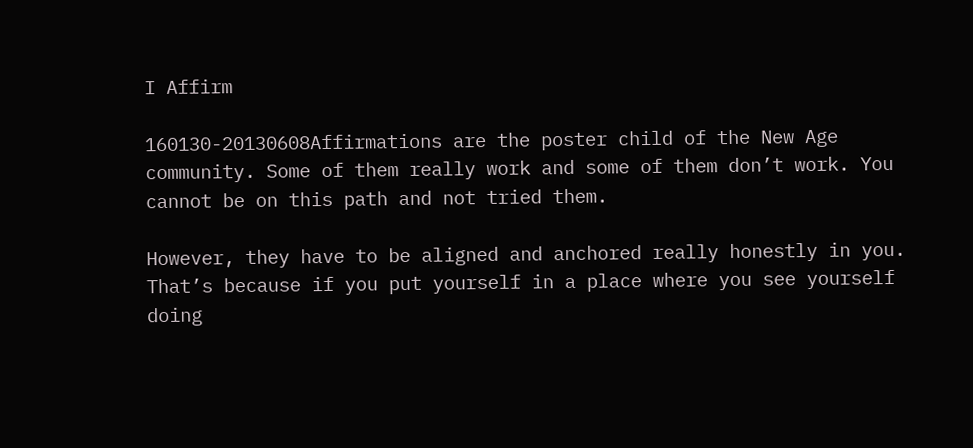I Affirm

160130-20130608Affirmations are the poster child of the New Age community. Some of them really work and some of them don’t work. You cannot be on this path and not tried them.

However, they have to be aligned and anchored really honestly in you. That’s because if you put yourself in a place where you see yourself doing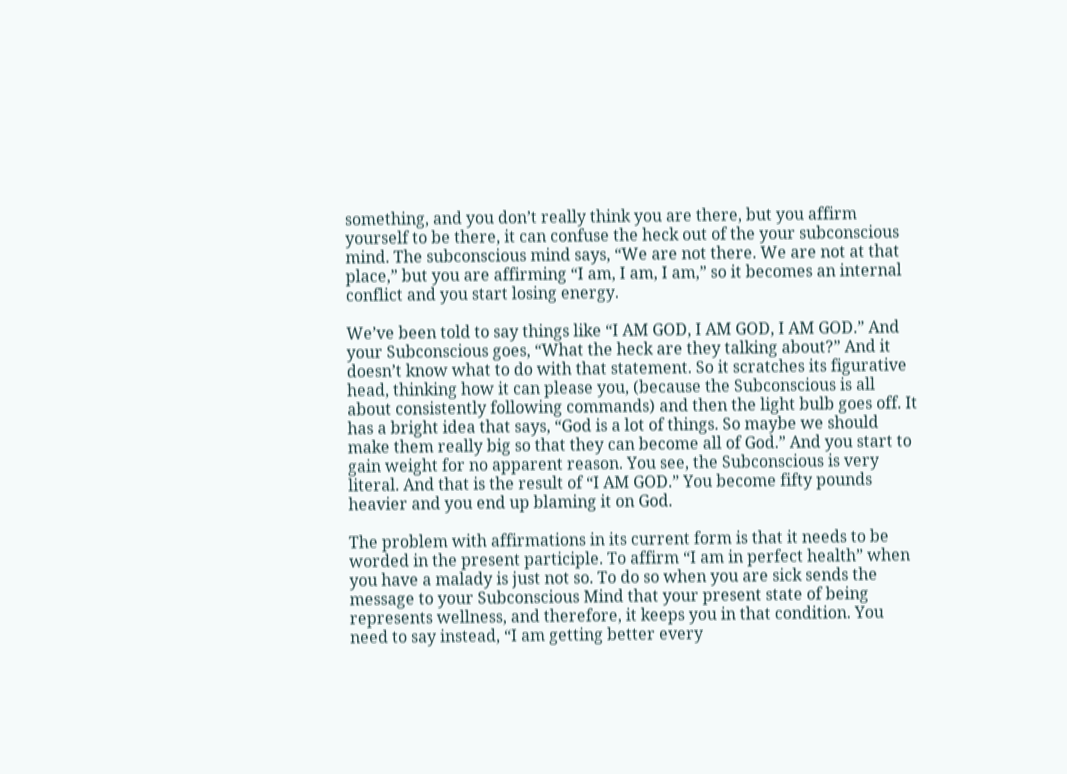something, and you don’t really think you are there, but you affirm yourself to be there, it can confuse the heck out of the your subconscious mind. The subconscious mind says, “We are not there. We are not at that place,” but you are affirming “I am, I am, I am,” so it becomes an internal conflict and you start losing energy.

We’ve been told to say things like “I AM GOD, I AM GOD, I AM GOD.” And your Subconscious goes, “What the heck are they talking about?” And it doesn’t know what to do with that statement. So it scratches its figurative head, thinking how it can please you, (because the Subconscious is all about consistently following commands) and then the light bulb goes off. It has a bright idea that says, “God is a lot of things. So maybe we should make them really big so that they can become all of God.” And you start to gain weight for no apparent reason. You see, the Subconscious is very literal. And that is the result of “I AM GOD.” You become fifty pounds heavier and you end up blaming it on God.

The problem with affirmations in its current form is that it needs to be worded in the present participle. To affirm “I am in perfect health” when you have a malady is just not so. To do so when you are sick sends the message to your Subconscious Mind that your present state of being represents wellness, and therefore, it keeps you in that condition. You need to say instead, “I am getting better every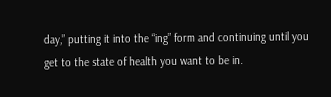day,” putting it into the “ing” form and continuing until you get to the state of health you want to be in.